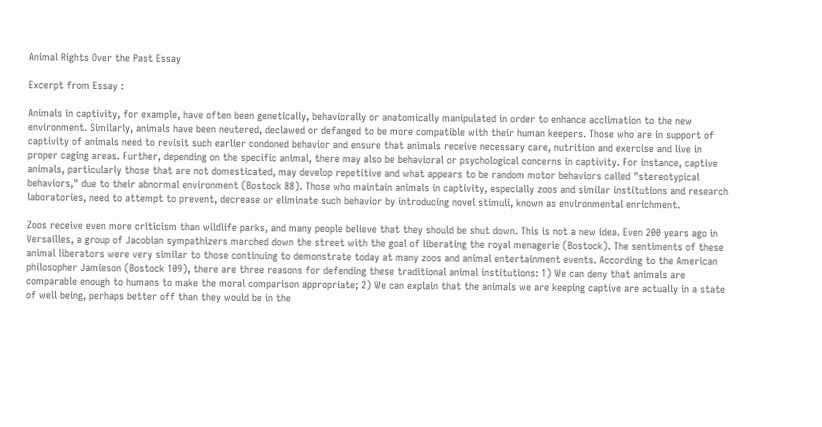Animal Rights Over the Past Essay

Excerpt from Essay :

Animals in captivity, for example, have often been genetically, behaviorally or anatomically manipulated in order to enhance acclimation to the new environment. Similarly, animals have been neutered, declawed or defanged to be more compatible with their human keepers. Those who are in support of captivity of animals need to revisit such earlier condoned behavior and ensure that animals receive necessary care, nutrition and exercise and live in proper caging areas. Further, depending on the specific animal, there may also be behavioral or psychological concerns in captivity. For instance, captive animals, particularly those that are not domesticated, may develop repetitive and what appears to be random motor behaviors called "stereotypical behaviors," due to their abnormal environment (Bostock 88). Those who maintain animals in captivity, especially zoos and similar institutions and research laboratories, need to attempt to prevent, decrease or eliminate such behavior by introducing novel stimuli, known as environmental enrichment.

Zoos receive even more criticism than wildlife parks, and many people believe that they should be shut down. This is not a new idea. Even 200 years ago in Versailles, a group of Jacobian sympathizers marched down the street with the goal of liberating the royal menagerie (Bostock). The sentiments of these animal liberators were very similar to those continuing to demonstrate today at many zoos and animal entertainment events. According to the American philosopher Jamieson (Bostock 109), there are three reasons for defending these traditional animal institutions: 1) We can deny that animals are comparable enough to humans to make the moral comparison appropriate; 2) We can explain that the animals we are keeping captive are actually in a state of well being, perhaps better off than they would be in the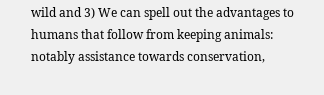wild and 3) We can spell out the advantages to humans that follow from keeping animals: notably assistance towards conservation,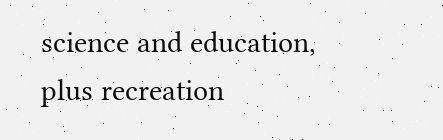science and education, plus recreation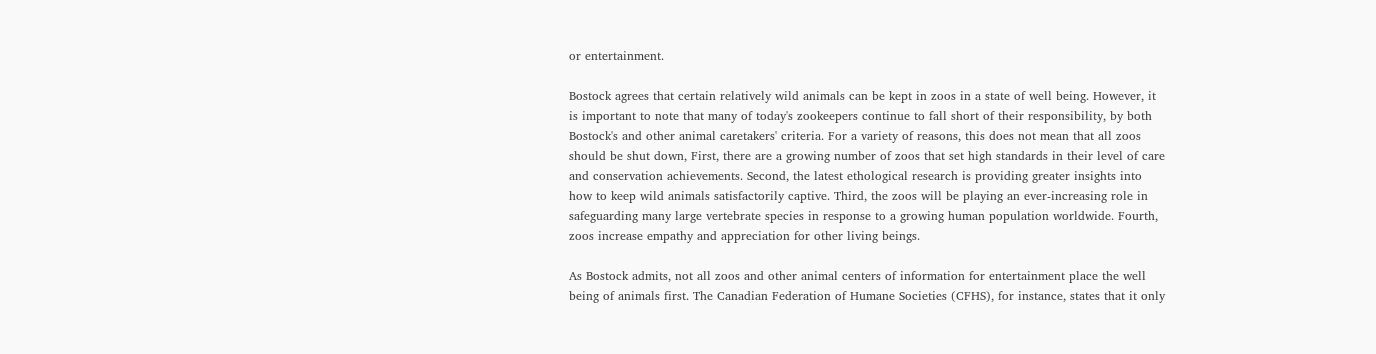or entertainment.

Bostock agrees that certain relatively wild animals can be kept in zoos in a state of well being. However, it is important to note that many of today's zookeepers continue to fall short of their responsibility, by both Bostock's and other animal caretakers' criteria. For a variety of reasons, this does not mean that all zoos should be shut down, First, there are a growing number of zoos that set high standards in their level of care and conservation achievements. Second, the latest ethological research is providing greater insights into how to keep wild animals satisfactorily captive. Third, the zoos will be playing an ever-increasing role in safeguarding many large vertebrate species in response to a growing human population worldwide. Fourth, zoos increase empathy and appreciation for other living beings.

As Bostock admits, not all zoos and other animal centers of information for entertainment place the well being of animals first. The Canadian Federation of Humane Societies (CFHS), for instance, states that it only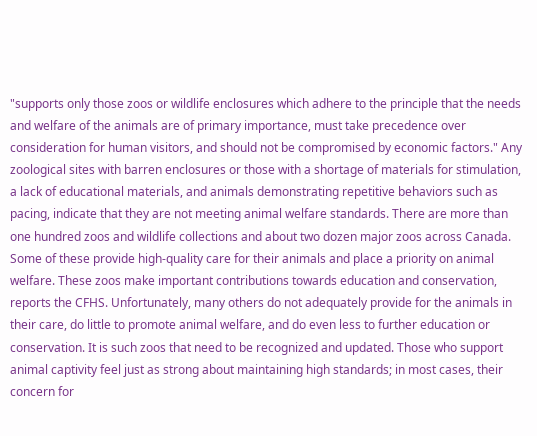"supports only those zoos or wildlife enclosures which adhere to the principle that the needs and welfare of the animals are of primary importance, must take precedence over consideration for human visitors, and should not be compromised by economic factors." Any zoological sites with barren enclosures or those with a shortage of materials for stimulation, a lack of educational materials, and animals demonstrating repetitive behaviors such as pacing, indicate that they are not meeting animal welfare standards. There are more than one hundred zoos and wildlife collections and about two dozen major zoos across Canada. Some of these provide high-quality care for their animals and place a priority on animal welfare. These zoos make important contributions towards education and conservation, reports the CFHS. Unfortunately, many others do not adequately provide for the animals in their care, do little to promote animal welfare, and do even less to further education or conservation. It is such zoos that need to be recognized and updated. Those who support animal captivity feel just as strong about maintaining high standards; in most cases, their concern for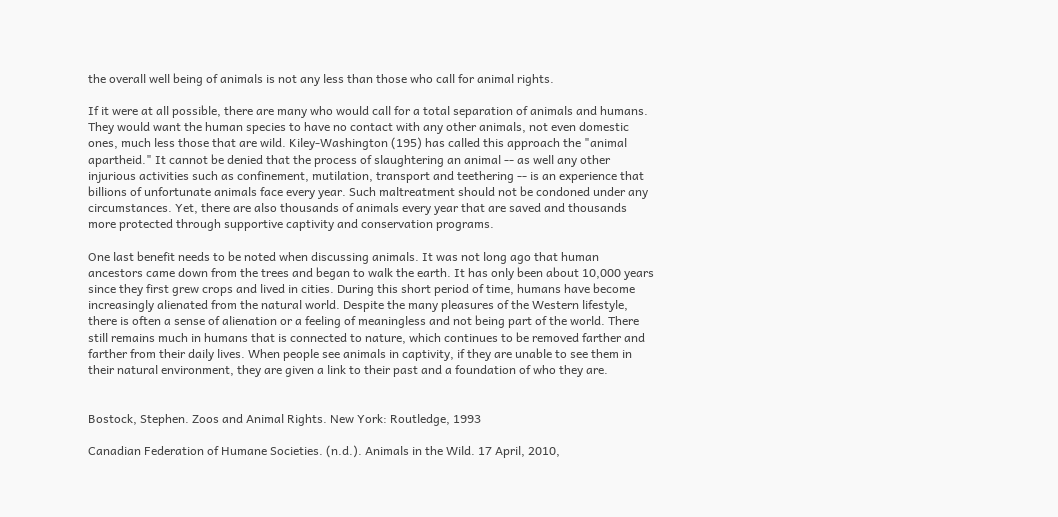the overall well being of animals is not any less than those who call for animal rights.

If it were at all possible, there are many who would call for a total separation of animals and humans. They would want the human species to have no contact with any other animals, not even domestic ones, much less those that are wild. Kiley-Washington (195) has called this approach the "animal apartheid." It cannot be denied that the process of slaughtering an animal -- as well any other injurious activities such as confinement, mutilation, transport and teethering -- is an experience that billions of unfortunate animals face every year. Such maltreatment should not be condoned under any circumstances. Yet, there are also thousands of animals every year that are saved and thousands more protected through supportive captivity and conservation programs.

One last benefit needs to be noted when discussing animals. It was not long ago that human ancestors came down from the trees and began to walk the earth. It has only been about 10,000 years since they first grew crops and lived in cities. During this short period of time, humans have become increasingly alienated from the natural world. Despite the many pleasures of the Western lifestyle, there is often a sense of alienation or a feeling of meaningless and not being part of the world. There still remains much in humans that is connected to nature, which continues to be removed farther and farther from their daily lives. When people see animals in captivity, if they are unable to see them in their natural environment, they are given a link to their past and a foundation of who they are.


Bostock, Stephen. Zoos and Animal Rights. New York: Routledge, 1993

Canadian Federation of Humane Societies. (n.d.). Animals in the Wild. 17 April, 2010,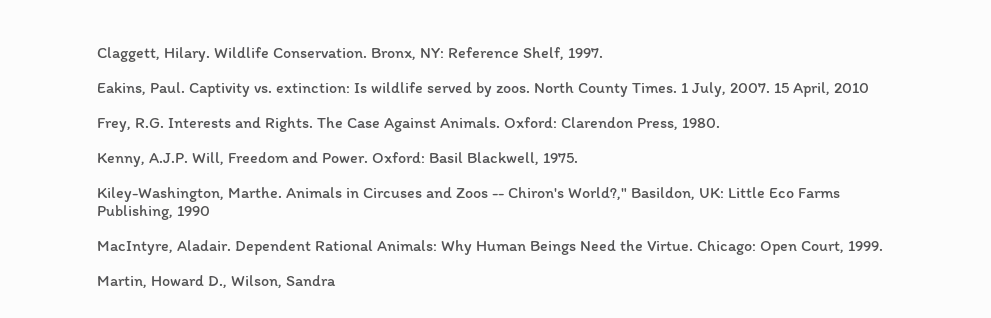Claggett, Hilary. Wildlife Conservation. Bronx, NY: Reference Shelf, 1997.

Eakins, Paul. Captivity vs. extinction: Is wildlife served by zoos. North County Times. 1 July, 2007. 15 April, 2010

Frey, R.G. Interests and Rights. The Case Against Animals. Oxford: Clarendon Press, 1980.

Kenny, A.J.P. Will, Freedom and Power. Oxford: Basil Blackwell, 1975.

Kiley-Washington, Marthe. Animals in Circuses and Zoos -- Chiron's World?," Basildon, UK: Little Eco Farms Publishing, 1990

MacIntyre, Aladair. Dependent Rational Animals: Why Human Beings Need the Virtue. Chicago: Open Court, 1999.

Martin, Howard D., Wilson, Sandra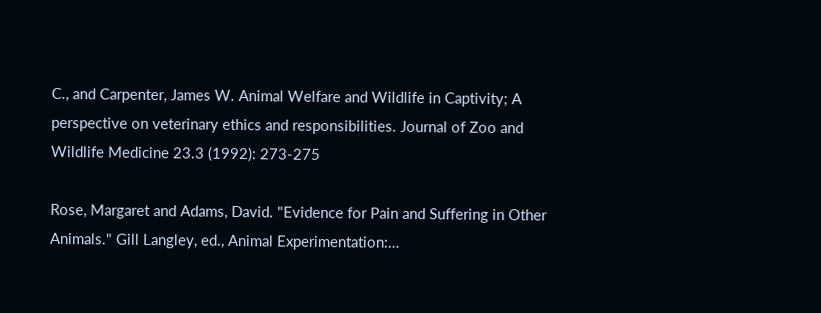C., and Carpenter, James W. Animal Welfare and Wildlife in Captivity; A perspective on veterinary ethics and responsibilities. Journal of Zoo and Wildlife Medicine 23.3 (1992): 273-275

Rose, Margaret and Adams, David. "Evidence for Pain and Suffering in Other Animals." Gill Langley, ed., Animal Experimentation:…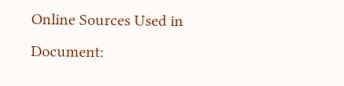Online Sources Used in Document: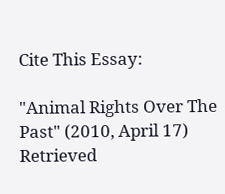Cite This Essay:

"Animal Rights Over The Past" (2010, April 17) Retrieved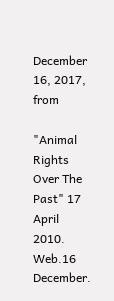December 16, 2017, from

"Animal Rights Over The Past" 17 April 2010. Web.16 December.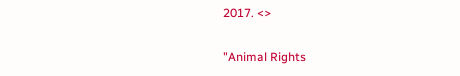2017. <>

"Animal Rights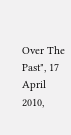Over The Past", 17 April 2010,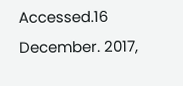Accessed.16 December. 2017,